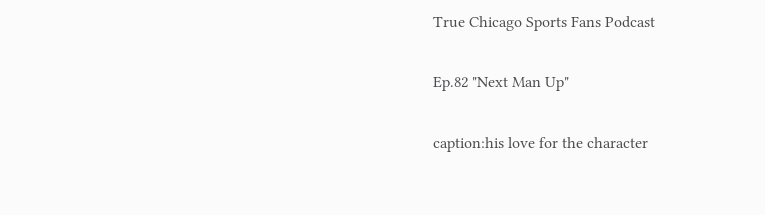True Chicago Sports Fans Podcast

Ep.82 "Next Man Up"

caption:his love for the character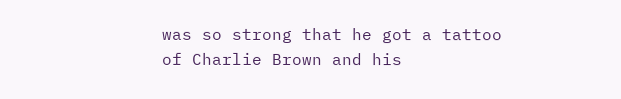was so strong that he got a tattoo of Charlie Brown and his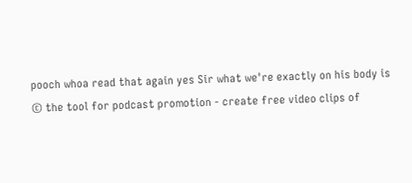pooch whoa read that again yes Sir what we're exactly on his body is
© the tool for podcast promotion - create free video clips of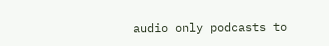audio only podcasts to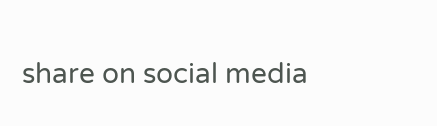share on social media